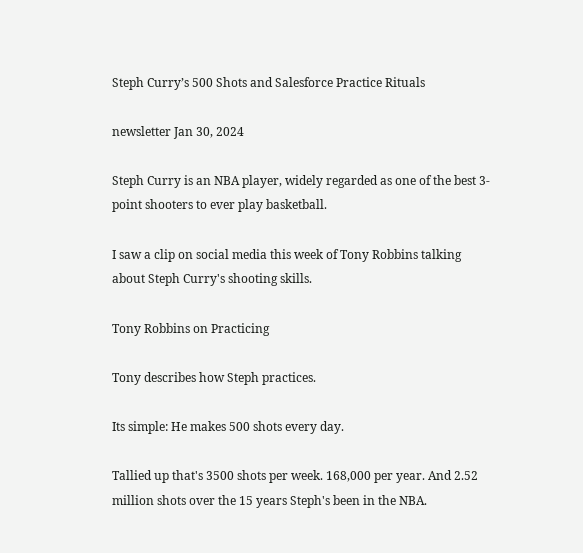Steph Curry’s 500 Shots and Salesforce Practice Rituals

newsletter Jan 30, 2024

Steph Curry is an NBA player, widely regarded as one of the best 3-point shooters to ever play basketball.

I saw a clip on social media this week of Tony Robbins talking about Steph Curry's shooting skills.

Tony Robbins on Practicing

Tony describes how Steph practices.

Its simple: He makes 500 shots every day.

Tallied up that's 3500 shots per week. 168,000 per year. And 2.52 million shots over the 15 years Steph's been in the NBA.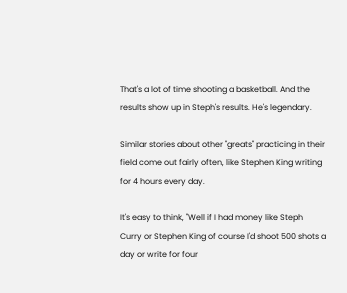That's a lot of time shooting a basketball. And the results show up in Steph's results. He's legendary.

Similar stories about other "greats" practicing in their field come out fairly often, like Stephen King writing for 4 hours every day.

It's easy to think, "Well if I had money like Steph Curry or Stephen King of course I'd shoot 500 shots a day or write for four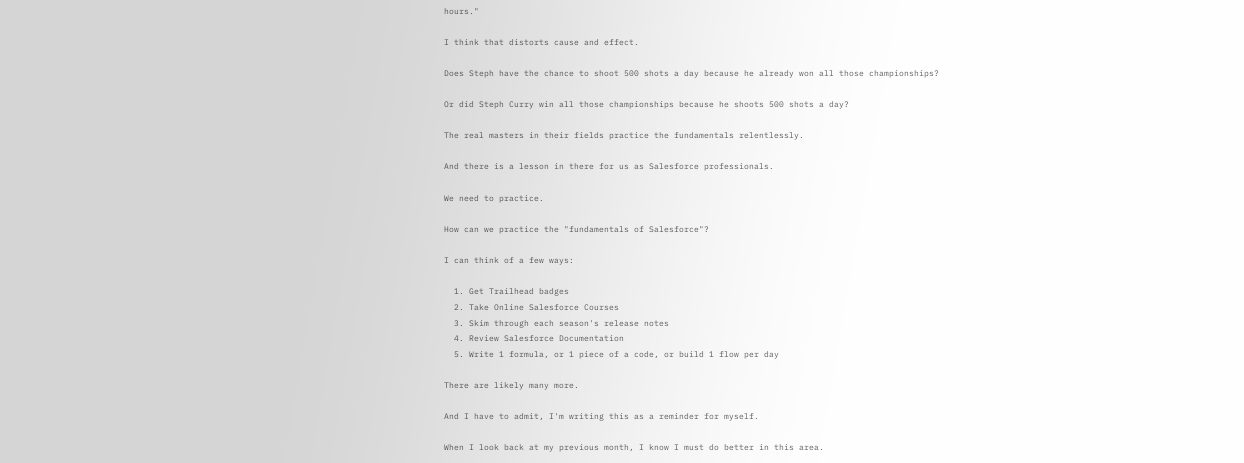hours."

I think that distorts cause and effect.

Does Steph have the chance to shoot 500 shots a day because he already won all those championships?

Or did Steph Curry win all those championships because he shoots 500 shots a day?

The real masters in their fields practice the fundamentals relentlessly.

And there is a lesson in there for us as Salesforce professionals.

We need to practice.

How can we practice the "fundamentals of Salesforce"?

I can think of a few ways:

  1. Get Trailhead badges
  2. Take Online Salesforce Courses
  3. Skim through each season's release notes
  4. Review Salesforce Documentation
  5. Write 1 formula, or 1 piece of a code, or build 1 flow per day

There are likely many more.

And I have to admit, I'm writing this as a reminder for myself.

When I look back at my previous month, I know I must do better in this area.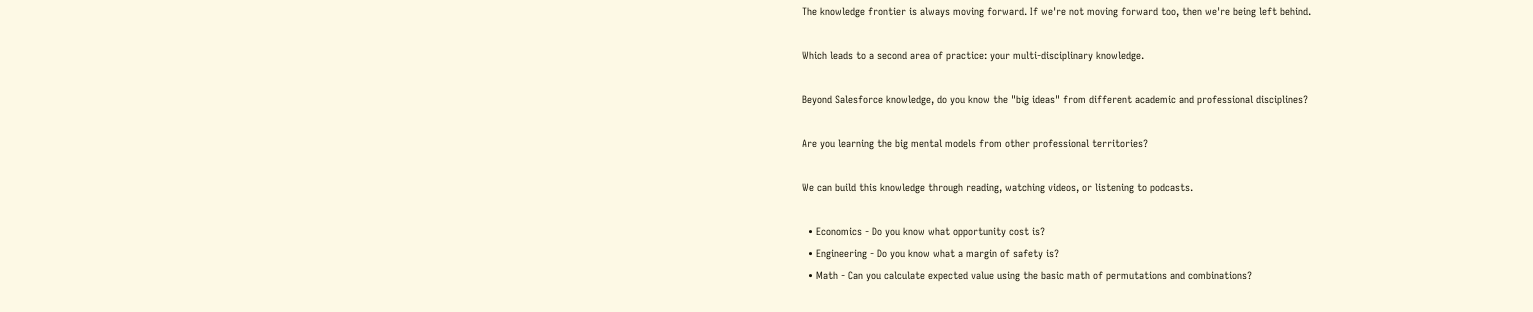The knowledge frontier is always moving forward. If we're not moving forward too, then we're being left behind.

Which leads to a second area of practice: your multi-disciplinary knowledge.

Beyond Salesforce knowledge, do you know the "big ideas" from different academic and professional disciplines?

Are you learning the big mental models from other professional territories?

We can build this knowledge through reading, watching videos, or listening to podcasts.

  • Economics - Do you know what opportunity cost is?
  • Engineering - Do you know what a margin of safety is?
  • Math - Can you calculate expected value using the basic math of permutations and combinations?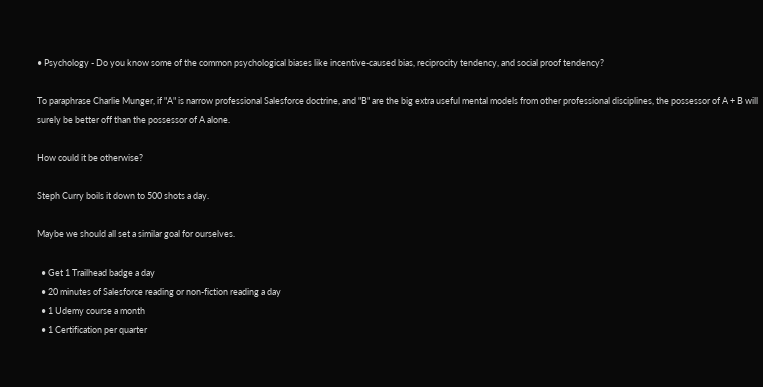• Psychology - Do you know some of the common psychological biases like incentive-caused bias, reciprocity tendency, and social proof tendency?

To paraphrase Charlie Munger, if "A" is narrow professional Salesforce doctrine, and "B" are the big extra useful mental models from other professional disciplines, the possessor of A + B will surely be better off than the possessor of A alone.

How could it be otherwise?

Steph Curry boils it down to 500 shots a day.

Maybe we should all set a similar goal for ourselves.

  • Get 1 Trailhead badge a day
  • 20 minutes of Salesforce reading or non-fiction reading a day
  • 1 Udemy course a month
  • 1 Certification per quarter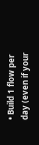• Build 1 flow per day (even if your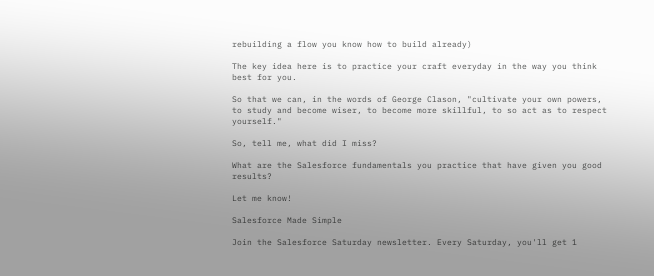rebuilding a flow you know how to build already)

The key idea here is to practice your craft everyday in the way you think best for you.

So that we can, in the words of George Clason, "cultivate your own powers, to study and become wiser, to become more skillful, to so act as to respect yourself."

So, tell me, what did I miss?

What are the Salesforce fundamentals you practice that have given you good results?

Let me know!

Salesforce Made Simple

Join the Salesforce Saturday newsletter. Every Saturday, you'll get 1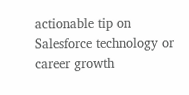actionable tip on Salesforce technology or career growth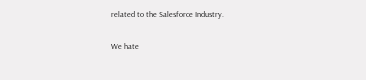related to the Salesforce Industry.

We hate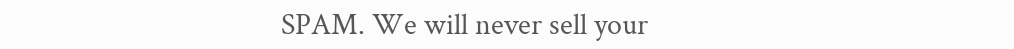SPAM. We will never sell your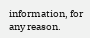information, for any reason.